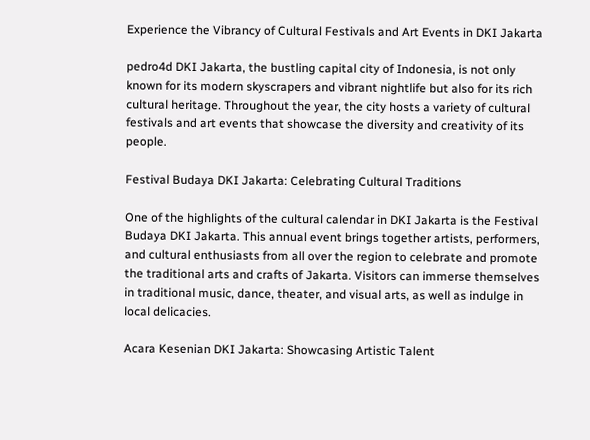Experience the Vibrancy of Cultural Festivals and Art Events in DKI Jakarta

pedro4d DKI Jakarta, the bustling capital city of Indonesia, is not only known for its modern skyscrapers and vibrant nightlife but also for its rich cultural heritage. Throughout the year, the city hosts a variety of cultural festivals and art events that showcase the diversity and creativity of its people.

Festival Budaya DKI Jakarta: Celebrating Cultural Traditions

One of the highlights of the cultural calendar in DKI Jakarta is the Festival Budaya DKI Jakarta. This annual event brings together artists, performers, and cultural enthusiasts from all over the region to celebrate and promote the traditional arts and crafts of Jakarta. Visitors can immerse themselves in traditional music, dance, theater, and visual arts, as well as indulge in local delicacies.

Acara Kesenian DKI Jakarta: Showcasing Artistic Talent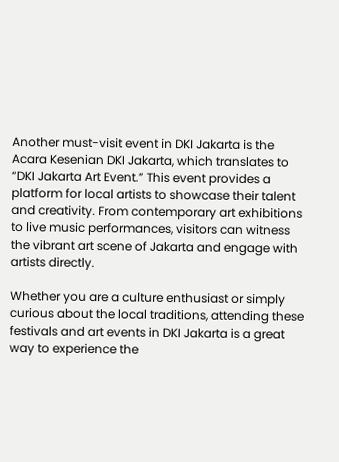Another must-visit event in DKI Jakarta is the Acara Kesenian DKI Jakarta, which translates to “DKI Jakarta Art Event.” This event provides a platform for local artists to showcase their talent and creativity. From contemporary art exhibitions to live music performances, visitors can witness the vibrant art scene of Jakarta and engage with artists directly.

Whether you are a culture enthusiast or simply curious about the local traditions, attending these festivals and art events in DKI Jakarta is a great way to experience the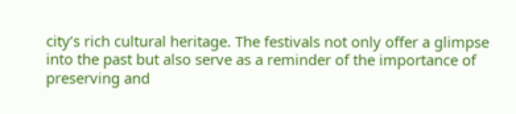city’s rich cultural heritage. The festivals not only offer a glimpse into the past but also serve as a reminder of the importance of preserving and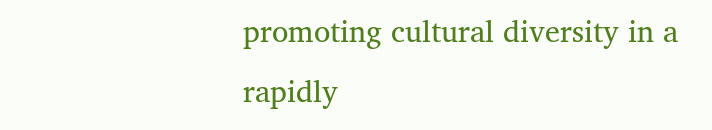promoting cultural diversity in a rapidly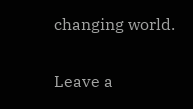changing world.

Leave a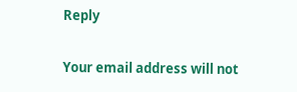Reply

Your email address will not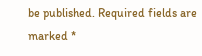be published. Required fields are marked *